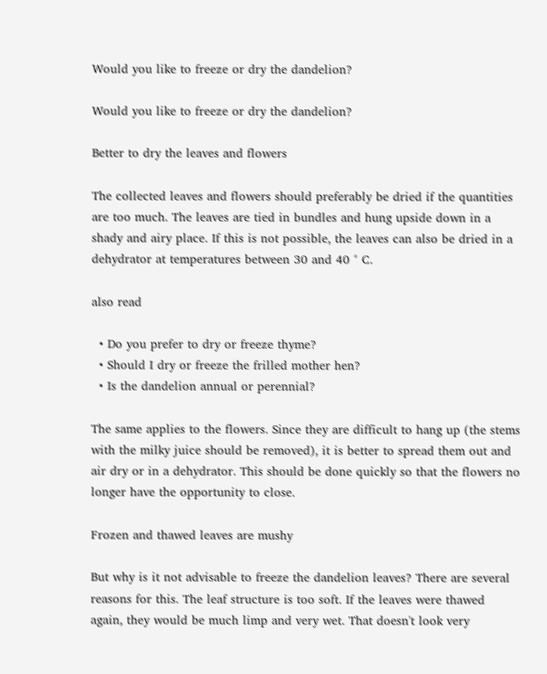Would you like to freeze or dry the dandelion?

Would you like to freeze or dry the dandelion?

Better to dry the leaves and flowers

The collected leaves and flowers should preferably be dried if the quantities are too much. The leaves are tied in bundles and hung upside down in a shady and airy place. If this is not possible, the leaves can also be dried in a dehydrator at temperatures between 30 and 40 ° C.

also read

  • Do you prefer to dry or freeze thyme?
  • Should I dry or freeze the frilled mother hen?
  • Is the dandelion annual or perennial?

The same applies to the flowers. Since they are difficult to hang up (the stems with the milky juice should be removed), it is better to spread them out and air dry or in a dehydrator. This should be done quickly so that the flowers no longer have the opportunity to close.

Frozen and thawed leaves are mushy

But why is it not advisable to freeze the dandelion leaves? There are several reasons for this. The leaf structure is too soft. If the leaves were thawed again, they would be much limp and very wet. That doesn't look very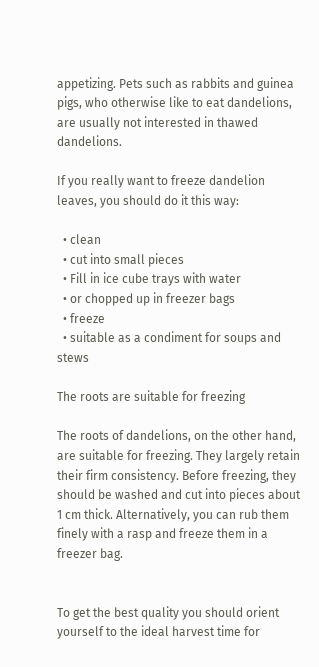appetizing. Pets such as rabbits and guinea pigs, who otherwise like to eat dandelions, are usually not interested in thawed dandelions.

If you really want to freeze dandelion leaves, you should do it this way:

  • clean
  • cut into small pieces
  • Fill in ice cube trays with water
  • or chopped up in freezer bags
  • freeze
  • suitable as a condiment for soups and stews

The roots are suitable for freezing

The roots of dandelions, on the other hand, are suitable for freezing. They largely retain their firm consistency. Before freezing, they should be washed and cut into pieces about 1 cm thick. Alternatively, you can rub them finely with a rasp and freeze them in a freezer bag.


To get the best quality you should orient yourself to the ideal harvest time for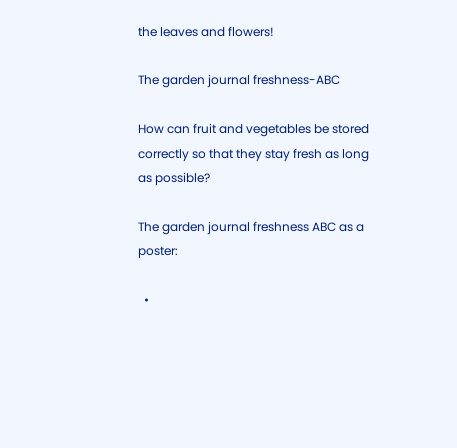the leaves and flowers!

The garden journal freshness-ABC

How can fruit and vegetables be stored correctly so that they stay fresh as long as possible?

The garden journal freshness ABC as a poster:

  •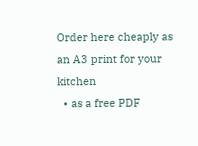Order here cheaply as an A3 print for your kitchen
  • as a free PDF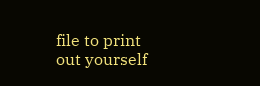file to print out yourself